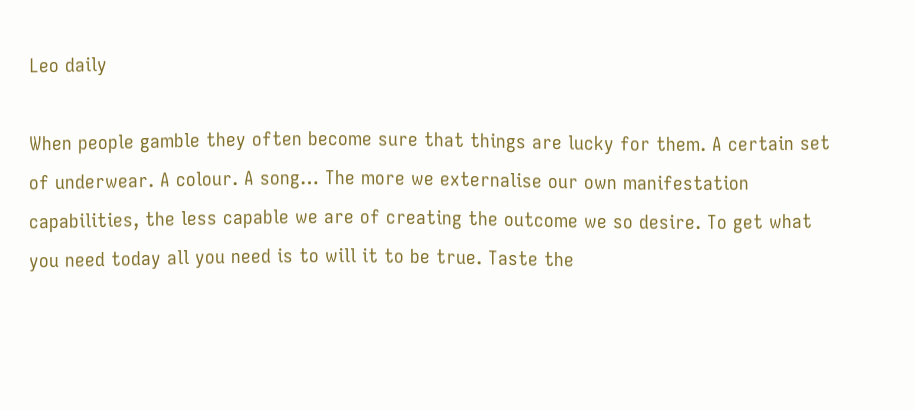Leo daily

When people gamble they often become sure that things are lucky for them. A certain set of underwear. A colour. A song… The more we externalise our own manifestation capabilities, the less capable we are of creating the outcome we so desire. To get what you need today all you need is to will it to be true. Taste the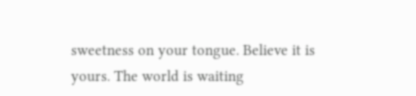sweetness on your tongue. Believe it is yours. The world is waiting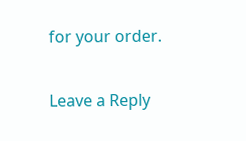for your order.

Leave a Reply